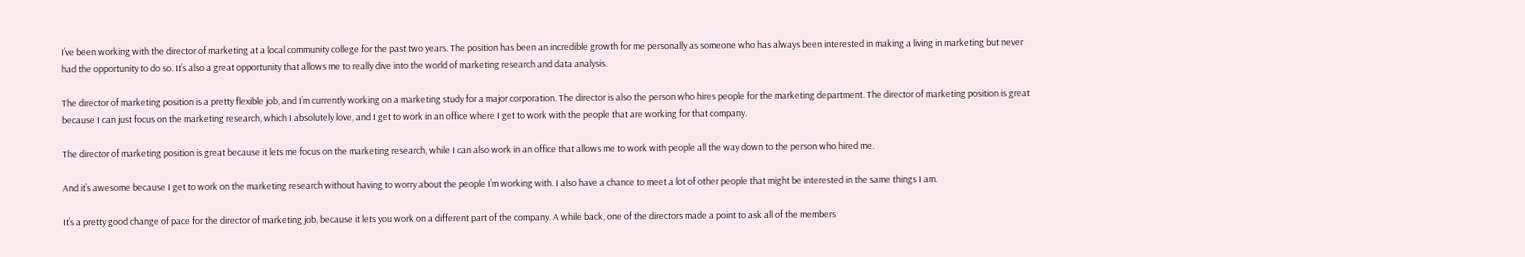I’ve been working with the director of marketing at a local community college for the past two years. The position has been an incredible growth for me personally as someone who has always been interested in making a living in marketing but never had the opportunity to do so. It’s also a great opportunity that allows me to really dive into the world of marketing research and data analysis.

The director of marketing position is a pretty flexible job, and I’m currently working on a marketing study for a major corporation. The director is also the person who hires people for the marketing department. The director of marketing position is great because I can just focus on the marketing research, which I absolutely love, and I get to work in an office where I get to work with the people that are working for that company.

The director of marketing position is great because it lets me focus on the marketing research, while I can also work in an office that allows me to work with people all the way down to the person who hired me.

And it’s awesome because I get to work on the marketing research without having to worry about the people I’m working with. I also have a chance to meet a lot of other people that might be interested in the same things I am.

It’s a pretty good change of pace for the director of marketing job, because it lets you work on a different part of the company. A while back, one of the directors made a point to ask all of the members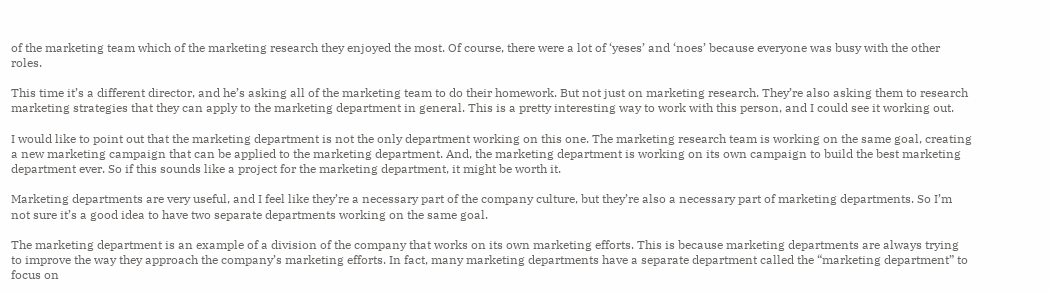of the marketing team which of the marketing research they enjoyed the most. Of course, there were a lot of ‘yeses’ and ‘noes’ because everyone was busy with the other roles.

This time it’s a different director, and he’s asking all of the marketing team to do their homework. But not just on marketing research. They’re also asking them to research marketing strategies that they can apply to the marketing department in general. This is a pretty interesting way to work with this person, and I could see it working out.

I would like to point out that the marketing department is not the only department working on this one. The marketing research team is working on the same goal, creating a new marketing campaign that can be applied to the marketing department. And, the marketing department is working on its own campaign to build the best marketing department ever. So if this sounds like a project for the marketing department, it might be worth it.

Marketing departments are very useful, and I feel like they’re a necessary part of the company culture, but they’re also a necessary part of marketing departments. So I’m not sure it’s a good idea to have two separate departments working on the same goal.

The marketing department is an example of a division of the company that works on its own marketing efforts. This is because marketing departments are always trying to improve the way they approach the company’s marketing efforts. In fact, many marketing departments have a separate department called the “marketing department” to focus on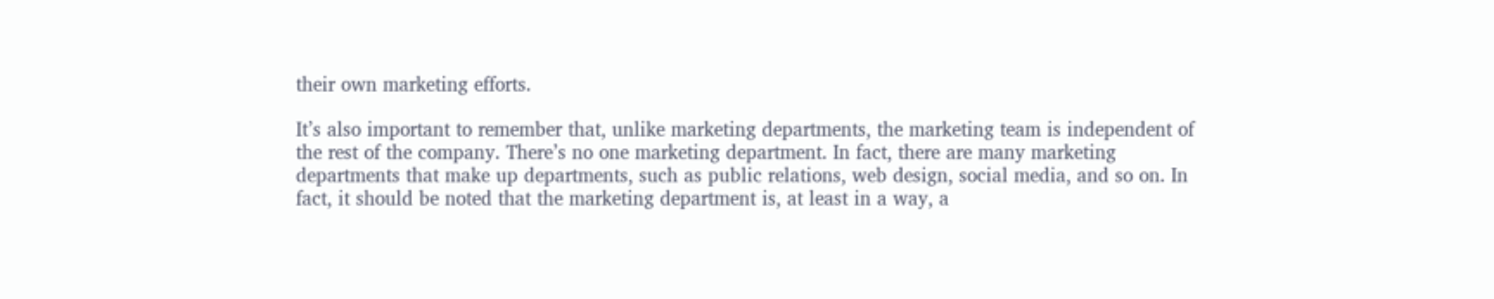their own marketing efforts.

It’s also important to remember that, unlike marketing departments, the marketing team is independent of the rest of the company. There’s no one marketing department. In fact, there are many marketing departments that make up departments, such as public relations, web design, social media, and so on. In fact, it should be noted that the marketing department is, at least in a way, a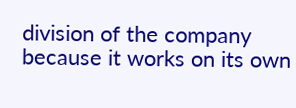division of the company because it works on its own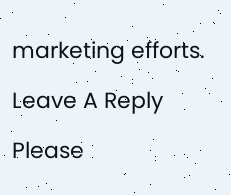marketing efforts.

Leave A Reply

Please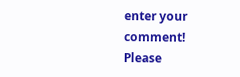enter your comment!
Please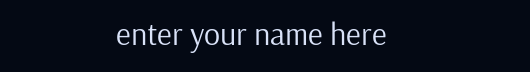enter your name here